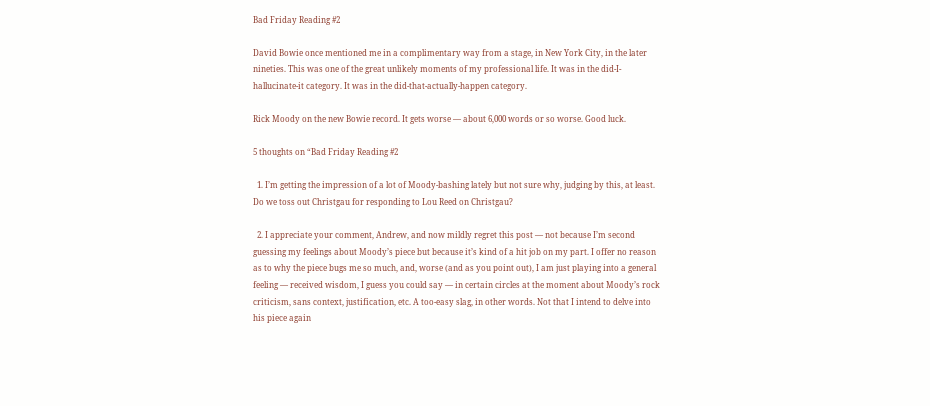Bad Friday Reading #2

David Bowie once mentioned me in a complimentary way from a stage, in New York City, in the later nineties. This was one of the great unlikely moments of my professional life. It was in the did-I-hallucinate-it category. It was in the did-that-actually-happen category.

Rick Moody on the new Bowie record. It gets worse — about 6,000 words or so worse. Good luck.

5 thoughts on “Bad Friday Reading #2

  1. I’m getting the impression of a lot of Moody-bashing lately but not sure why, judging by this, at least. Do we toss out Christgau for responding to Lou Reed on Christgau?

  2. I appreciate your comment, Andrew, and now mildly regret this post — not because I’m second guessing my feelings about Moody’s piece but because it’s kind of a hit job on my part. I offer no reason as to why the piece bugs me so much, and, worse (and as you point out), I am just playing into a general feeling — received wisdom, I guess you could say — in certain circles at the moment about Moody’s rock criticism, sans context, justification, etc. A too-easy slag, in other words. Not that I intend to delve into his piece again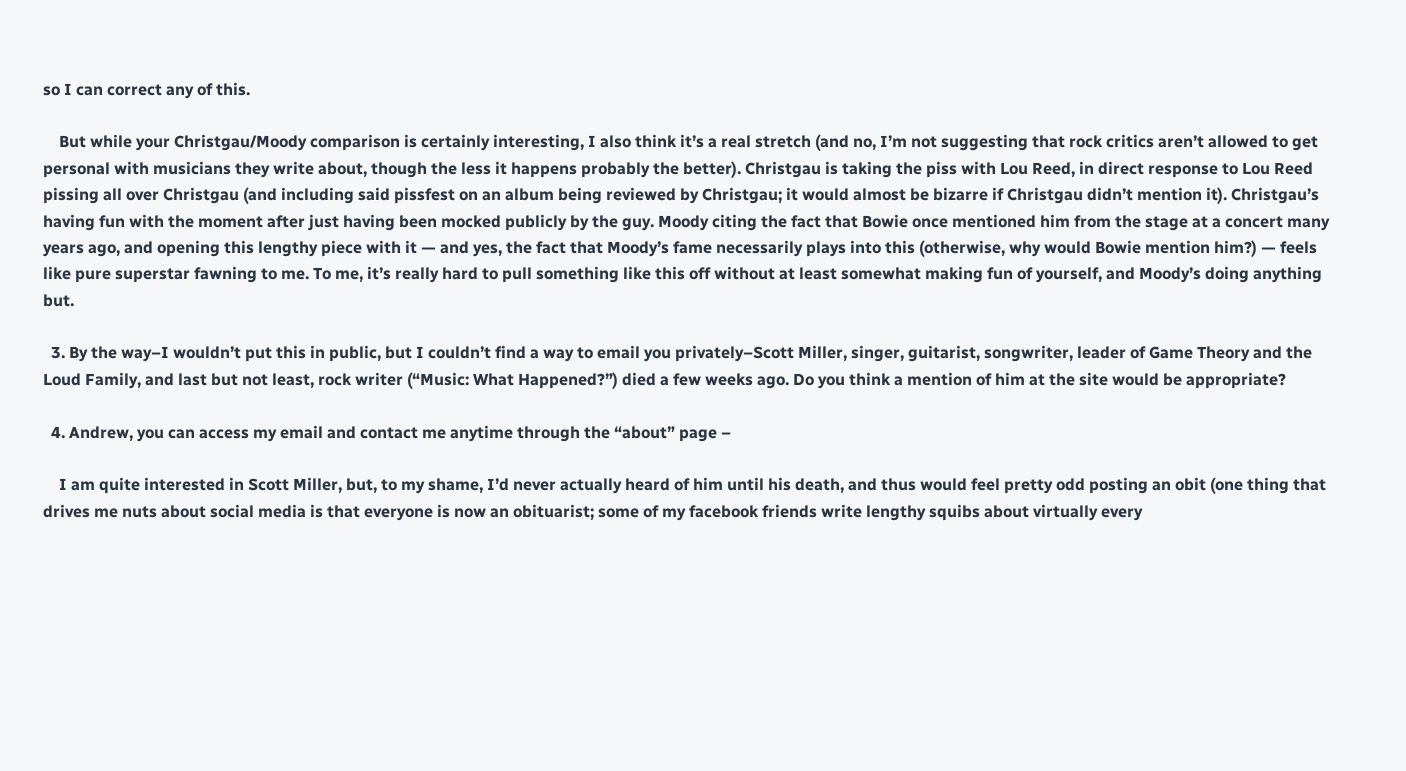so I can correct any of this.

    But while your Christgau/Moody comparison is certainly interesting, I also think it’s a real stretch (and no, I’m not suggesting that rock critics aren’t allowed to get personal with musicians they write about, though the less it happens probably the better). Christgau is taking the piss with Lou Reed, in direct response to Lou Reed pissing all over Christgau (and including said pissfest on an album being reviewed by Christgau; it would almost be bizarre if Christgau didn’t mention it). Christgau’s having fun with the moment after just having been mocked publicly by the guy. Moody citing the fact that Bowie once mentioned him from the stage at a concert many years ago, and opening this lengthy piece with it — and yes, the fact that Moody’s fame necessarily plays into this (otherwise, why would Bowie mention him?) — feels like pure superstar fawning to me. To me, it’s really hard to pull something like this off without at least somewhat making fun of yourself, and Moody’s doing anything but.

  3. By the way–I wouldn’t put this in public, but I couldn’t find a way to email you privately–Scott Miller, singer, guitarist, songwriter, leader of Game Theory and the Loud Family, and last but not least, rock writer (“Music: What Happened?”) died a few weeks ago. Do you think a mention of him at the site would be appropriate?

  4. Andrew, you can access my email and contact me anytime through the “about” page –

    I am quite interested in Scott Miller, but, to my shame, I’d never actually heard of him until his death, and thus would feel pretty odd posting an obit (one thing that drives me nuts about social media is that everyone is now an obituarist; some of my facebook friends write lengthy squibs about virtually every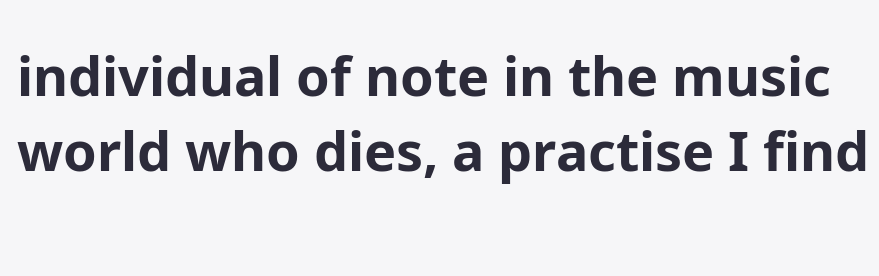individual of note in the music world who dies, a practise I find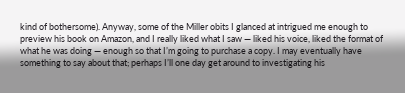kind of bothersome). Anyway, some of the Miller obits I glanced at intrigued me enough to preview his book on Amazon, and I really liked what I saw — liked his voice, liked the format of what he was doing — enough so that I’m going to purchase a copy. I may eventually have something to say about that; perhaps I’ll one day get around to investigating his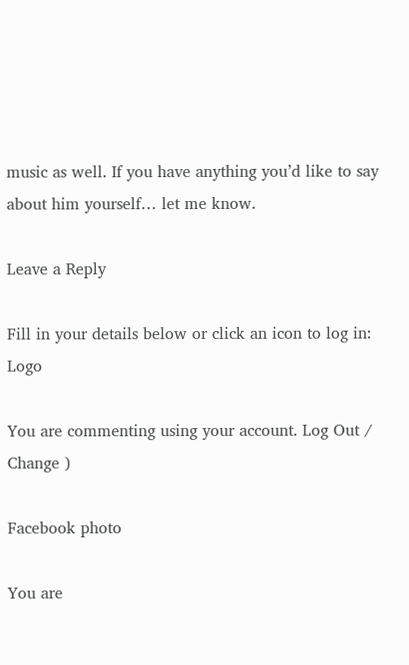music as well. If you have anything you’d like to say about him yourself… let me know.

Leave a Reply

Fill in your details below or click an icon to log in: Logo

You are commenting using your account. Log Out /  Change )

Facebook photo

You are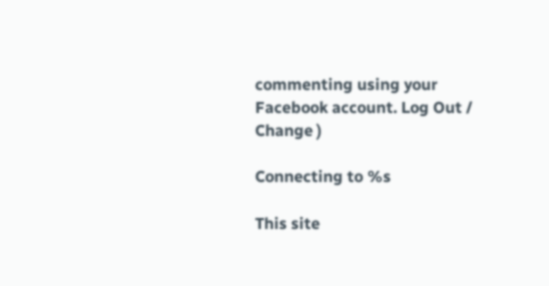commenting using your Facebook account. Log Out /  Change )

Connecting to %s

This site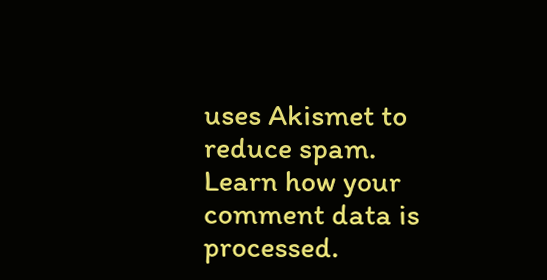uses Akismet to reduce spam. Learn how your comment data is processed.